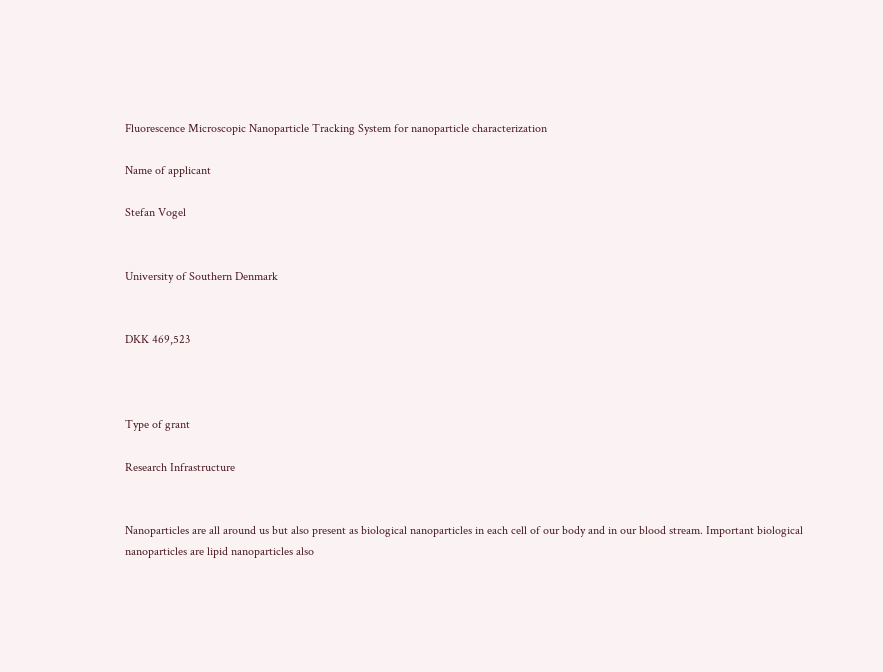Fluorescence Microscopic Nanoparticle Tracking System for nanoparticle characterization

Name of applicant

Stefan Vogel


University of Southern Denmark


DKK 469,523



Type of grant

Research Infrastructure


Nanoparticles are all around us but also present as biological nanoparticles in each cell of our body and in our blood stream. Important biological nanoparticles are lipid nanoparticles also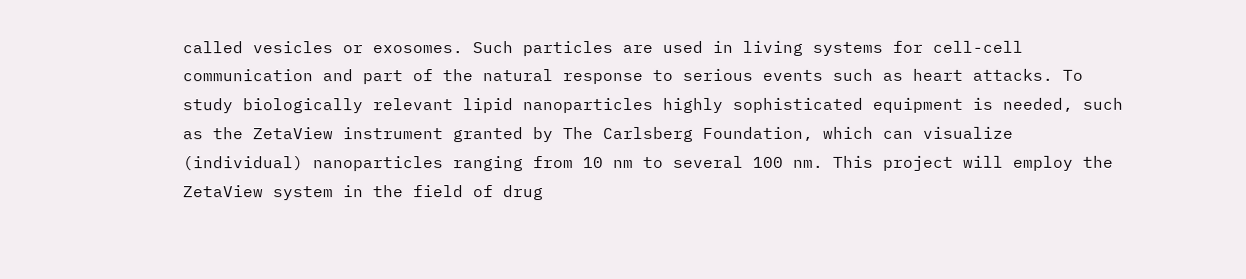called vesicles or exosomes. Such particles are used in living systems for cell-cell communication and part of the natural response to serious events such as heart attacks. To study biologically relevant lipid nanoparticles highly sophisticated equipment is needed, such as the ZetaView instrument granted by The Carlsberg Foundation, which can visualize (individual) nanoparticles ranging from 10 nm to several 100 nm. This project will employ the ZetaView system in the field of drug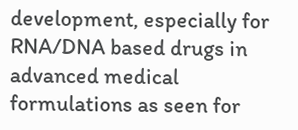development, especially for RNA/DNA based drugs in advanced medical formulations as seen for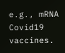e.g., mRNA Covid19 vaccines.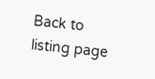Back to listing page